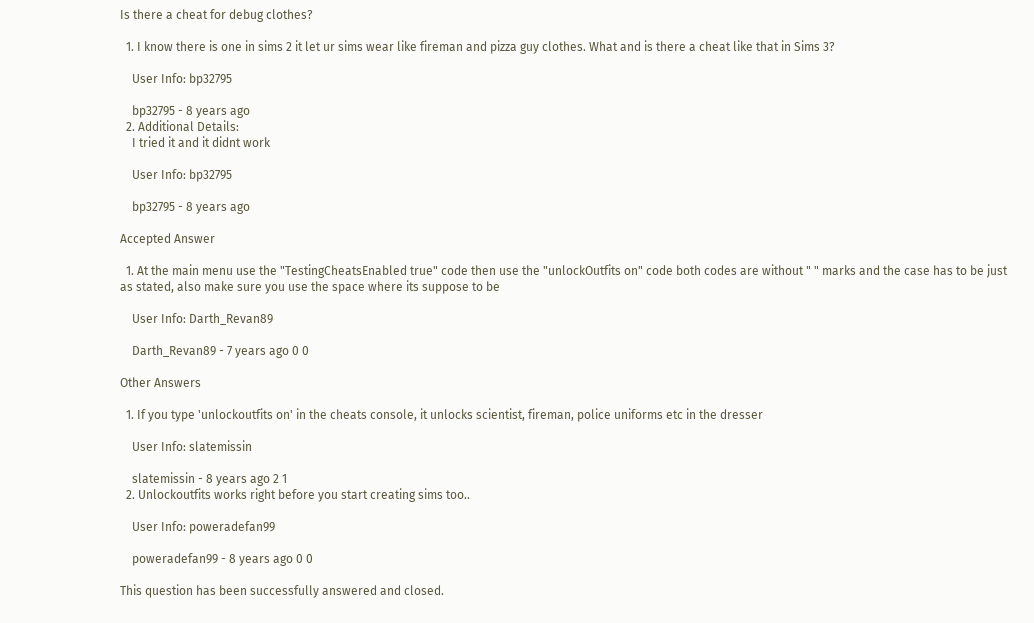Is there a cheat for debug clothes?

  1. I know there is one in sims 2 it let ur sims wear like fireman and pizza guy clothes. What and is there a cheat like that in Sims 3?

    User Info: bp32795

    bp32795 - 8 years ago
  2. Additional Details:
    I tried it and it didnt work

    User Info: bp32795

    bp32795 - 8 years ago

Accepted Answer

  1. At the main menu use the "TestingCheatsEnabled true" code then use the "unlockOutfits on" code both codes are without " " marks and the case has to be just as stated, also make sure you use the space where its suppose to be

    User Info: Darth_Revan89

    Darth_Revan89 - 7 years ago 0 0

Other Answers

  1. If you type 'unlockoutfits on' in the cheats console, it unlocks scientist, fireman, police uniforms etc in the dresser

    User Info: slatemissin

    slatemissin - 8 years ago 2 1
  2. Unlockoutfits works right before you start creating sims too..

    User Info: poweradefan99

    poweradefan99 - 8 years ago 0 0

This question has been successfully answered and closed.